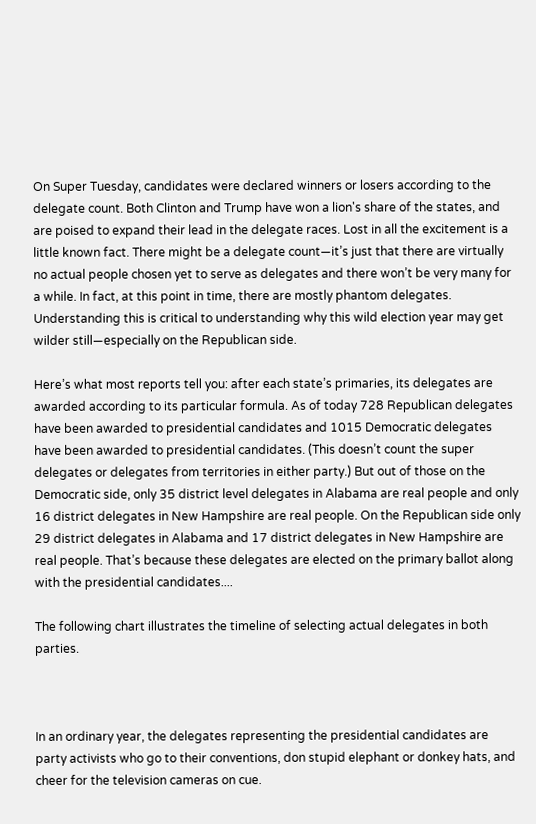On Super Tuesday, candidates were declared winners or losers according to the delegate count. Both Clinton and Trump have won a lion's share of the states, and are poised to expand their lead in the delegate races. Lost in all the excitement is a little known fact. There might be a delegate count—it’s just that there are virtually no actual people chosen yet to serve as delegates and there won’t be very many for a while. In fact, at this point in time, there are mostly phantom delegates. Understanding this is critical to understanding why this wild election year may get wilder still—especially on the Republican side.

Here’s what most reports tell you: after each state’s primaries, its delegates are awarded according to its particular formula. As of today 728 Republican delegates have been awarded to presidential candidates and 1015 Democratic delegates have been awarded to presidential candidates. (This doesn’t count the super delegates or delegates from territories in either party.) But out of those on the Democratic side, only 35 district level delegates in Alabama are real people and only 16 district delegates in New Hampshire are real people. On the Republican side only 29 district delegates in Alabama and 17 district delegates in New Hampshire are real people. That’s because these delegates are elected on the primary ballot along with the presidential candidates....

The following chart illustrates the timeline of selecting actual delegates in both parties.



In an ordinary year, the delegates representing the presidential candidates are party activists who go to their conventions, don stupid elephant or donkey hats, and cheer for the television cameras on cue.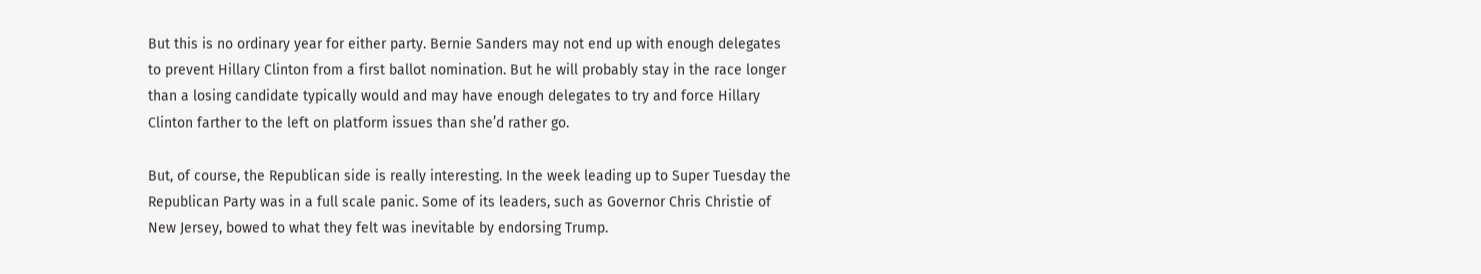But this is no ordinary year for either party. Bernie Sanders may not end up with enough delegates to prevent Hillary Clinton from a first ballot nomination. But he will probably stay in the race longer than a losing candidate typically would and may have enough delegates to try and force Hillary Clinton farther to the left on platform issues than she’d rather go.

But, of course, the Republican side is really interesting. In the week leading up to Super Tuesday the Republican Party was in a full scale panic. Some of its leaders, such as Governor Chris Christie of New Jersey, bowed to what they felt was inevitable by endorsing Trump.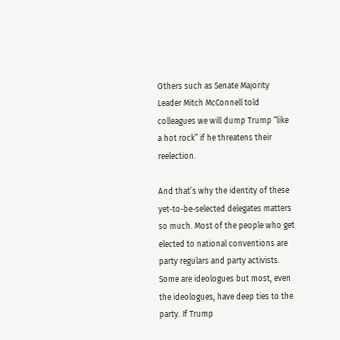Others such as Senate Majority Leader Mitch McConnell told colleagues we will dump Trump “like a hot rock” if he threatens their reelection.

And that’s why the identity of these yet-to-be-selected delegates matters so much. Most of the people who get elected to national conventions are party regulars and party activists. Some are ideologues but most, even the ideologues, have deep ties to the party. If Trump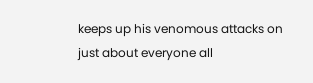keeps up his venomous attacks on just about everyone all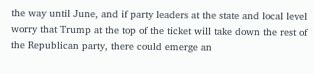the way until June, and if party leaders at the state and local level worry that Trump at the top of the ticket will take down the rest of the Republican party, there could emerge an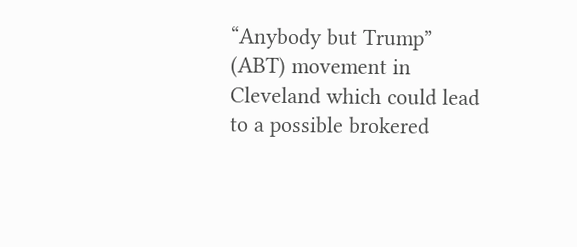“Anybody but Trump” (ABT) movement in Cleveland which could lead to a possible brokered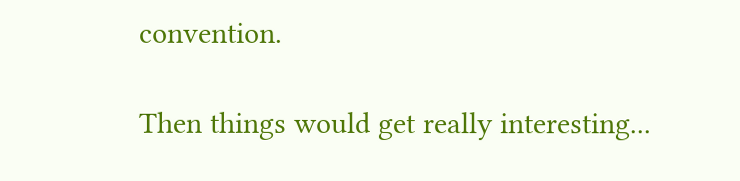convention.

Then things would get really interesting...